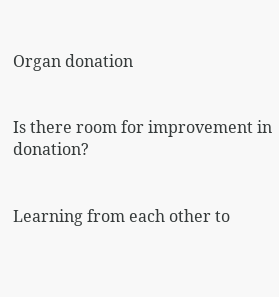Organ donation


Is there room for improvement in donation?


Learning from each other to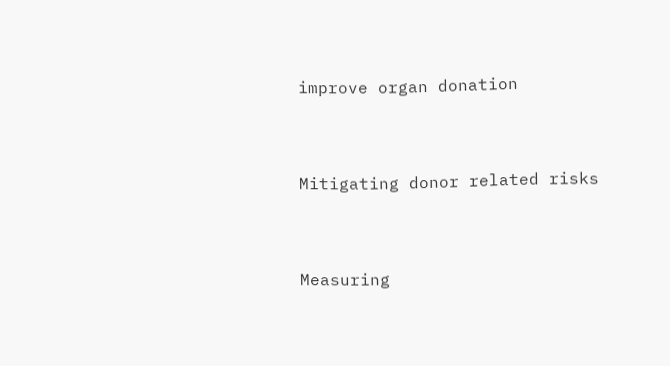improve organ donation


Mitigating donor related risks


Measuring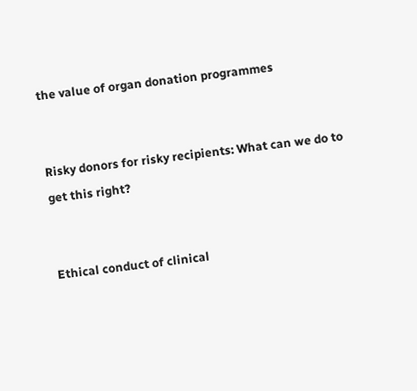the value of organ donation programmes


Risky donors for risky recipients: What can we do to get this right?


Ethical conduct of clinical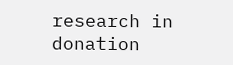research in donation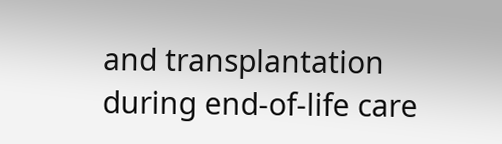and transplantation during end-of-life care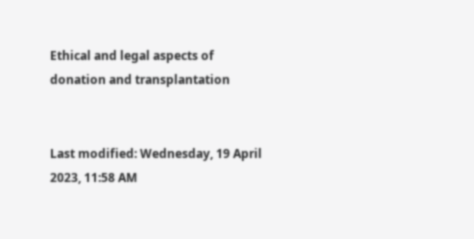Ethical and legal aspects of donation and transplantation


Last modified: Wednesday, 19 April 2023, 11:58 AM